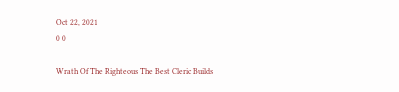Oct 22, 2021
0 0

Wrath Of The Righteous The Best Cleric Builds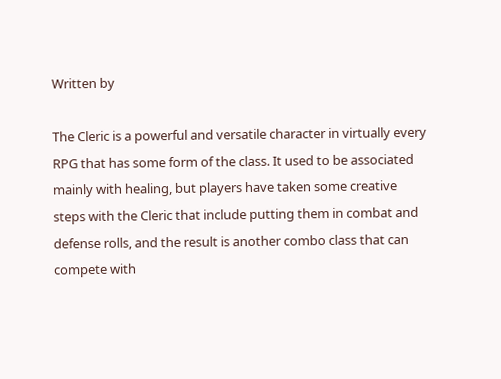Written by

The Cleric is a powerful and versatile character in virtually every RPG that has some form of the class. It used to be associated mainly with healing, but players have taken some creative steps with the Cleric that include putting them in combat and defense rolls, and the result is another combo class that can compete with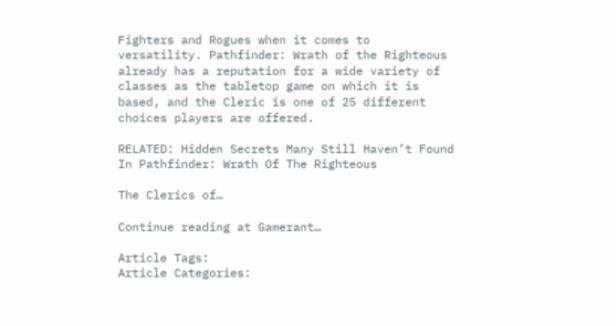Fighters and Rogues when it comes to versatility. Pathfinder: Wrath of the Righteous already has a reputation for a wide variety of classes as the tabletop game on which it is based, and the Cleric is one of 25 different choices players are offered.

RELATED: Hidden Secrets Many Still Haven’t Found In Pathfinder: Wrath Of The Righteous

The Clerics of…

Continue reading at Gamerant…

Article Tags:
Article Categories: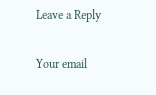Leave a Reply

Your email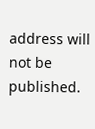address will not be published.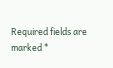Required fields are marked *